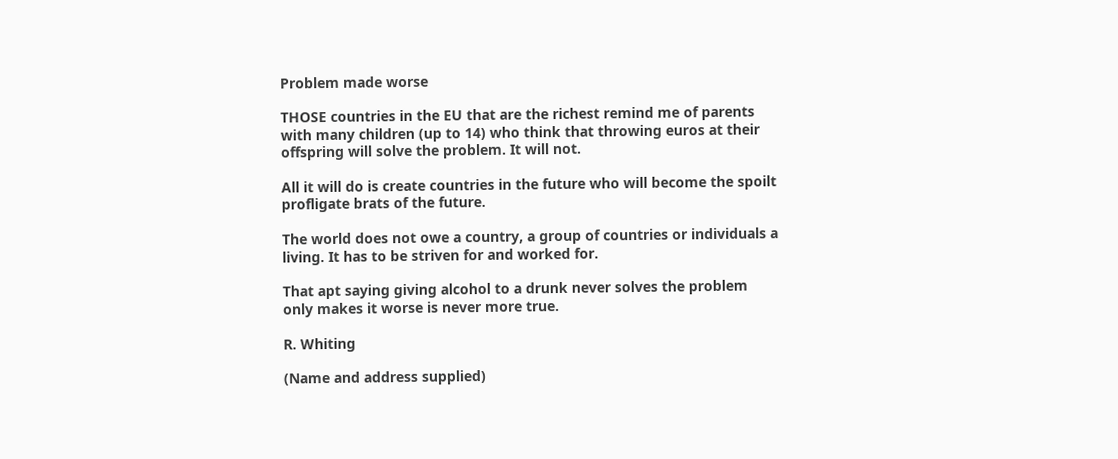Problem made worse

THOSE countries in the EU that are the richest remind me of parents with many children (up to 14) who think that throwing euros at their offspring will solve the problem. It will not.

All it will do is create countries in the future who will become the spoilt profligate brats of the future.

The world does not owe a country, a group of countries or individuals a living. It has to be striven for and worked for.

That apt saying giving alcohol to a drunk never solves the problem only makes it worse is never more true.

R. Whiting

(Name and address supplied)